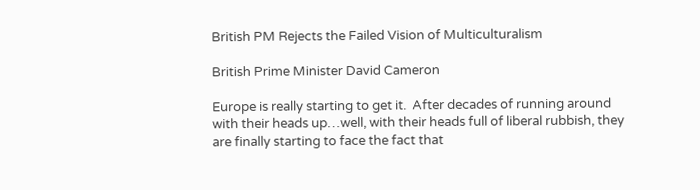British PM Rejects the Failed Vision of Multiculturalism

British Prime Minister David Cameron

Europe is really starting to get it.  After decades of running around with their heads up…well, with their heads full of liberal rubbish, they are finally starting to face the fact that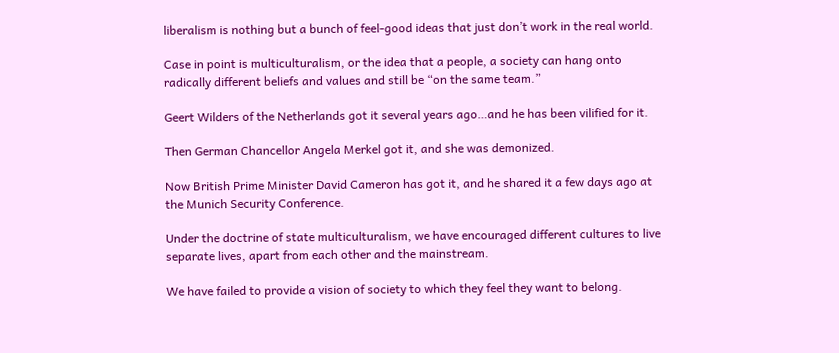liberalism is nothing but a bunch of feel-good ideas that just don’t work in the real world.

Case in point is multiculturalism, or the idea that a people, a society can hang onto radically different beliefs and values and still be “on the same team.”

Geert Wilders of the Netherlands got it several years ago…and he has been vilified for it.

Then German Chancellor Angela Merkel got it, and she was demonized.

Now British Prime Minister David Cameron has got it, and he shared it a few days ago at the Munich Security Conference.

Under the doctrine of state multiculturalism, we have encouraged different cultures to live separate lives, apart from each other and the mainstream.

We have failed to provide a vision of society to which they feel they want to belong.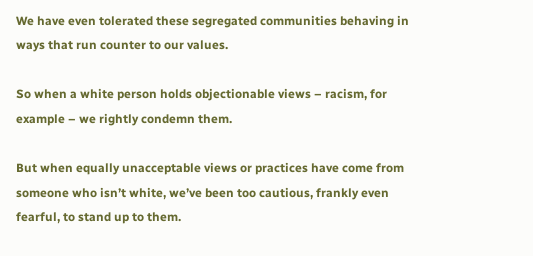We have even tolerated these segregated communities behaving in ways that run counter to our values.

So when a white person holds objectionable views – racism, for example – we rightly condemn them.

But when equally unacceptable views or practices have come from someone who isn’t white, we’ve been too cautious, frankly even fearful, to stand up to them.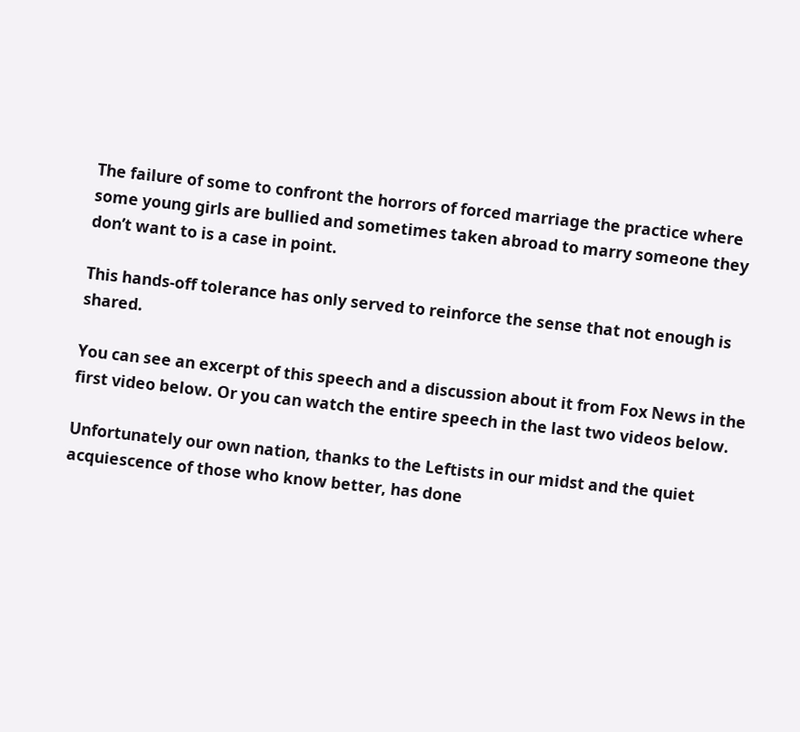The failure of some to confront the horrors of forced marriage the practice where some young girls are bullied and sometimes taken abroad to marry someone they don’t want to is a case in point.

This hands-off tolerance has only served to reinforce the sense that not enough is shared.

You can see an excerpt of this speech and a discussion about it from Fox News in the first video below. Or you can watch the entire speech in the last two videos below.

Unfortunately our own nation, thanks to the Leftists in our midst and the quiet acquiescence of those who know better, has done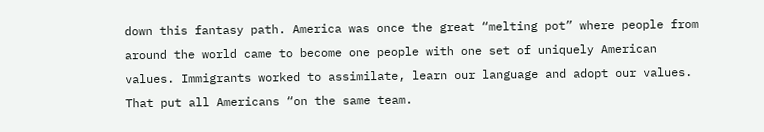down this fantasy path. America was once the great “melting pot” where people from around the world came to become one people with one set of uniquely American values. Immigrants worked to assimilate, learn our language and adopt our values. That put all Americans “on the same team.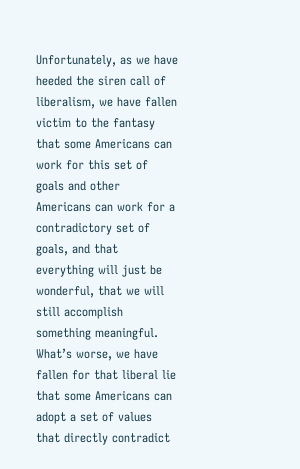Unfortunately, as we have heeded the siren call of liberalism, we have fallen victim to the fantasy that some Americans can work for this set of goals and other Americans can work for a contradictory set of goals, and that everything will just be wonderful, that we will still accomplish something meaningful.  What’s worse, we have fallen for that liberal lie that some Americans can adopt a set of values that directly contradict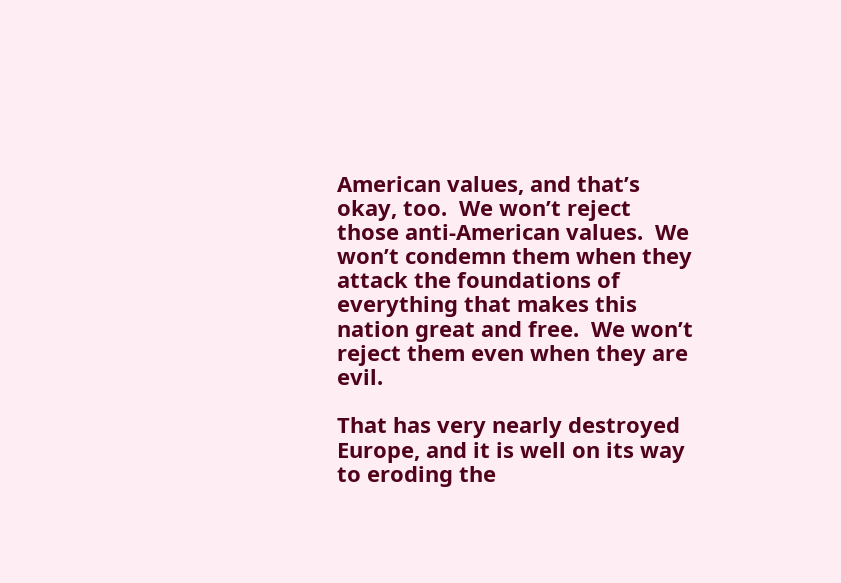American values, and that’s okay, too.  We won’t reject those anti-American values.  We won’t condemn them when they attack the foundations of everything that makes this nation great and free.  We won’t reject them even when they are evil.

That has very nearly destroyed Europe, and it is well on its way to eroding the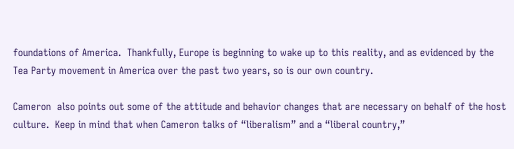foundations of America.  Thankfully, Europe is beginning to wake up to this reality, and as evidenced by the Tea Party movement in America over the past two years, so is our own country.

Cameron  also points out some of the attitude and behavior changes that are necessary on behalf of the host culture.  Keep in mind that when Cameron talks of “liberalism” and a “liberal country,”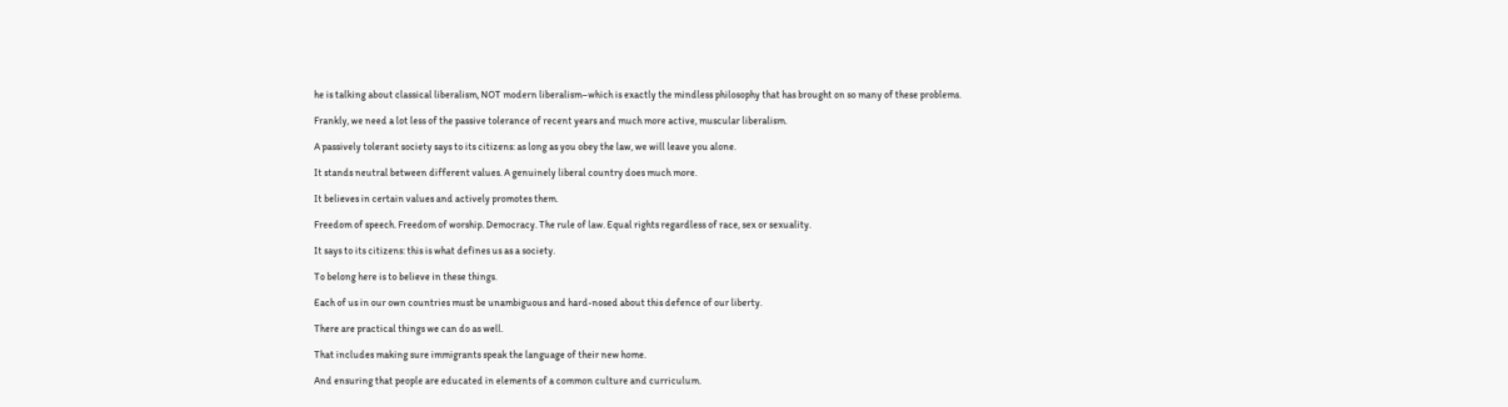he is talking about classical liberalism, NOT modern liberalism–which is exactly the mindless philosophy that has brought on so many of these problems.

Frankly, we need a lot less of the passive tolerance of recent years and much more active, muscular liberalism.

A passively tolerant society says to its citizens: as long as you obey the law, we will leave you alone.

It stands neutral between different values. A genuinely liberal country does much more.

It believes in certain values and actively promotes them.

Freedom of speech. Freedom of worship. Democracy. The rule of law. Equal rights regardless of race, sex or sexuality.

It says to its citizens: this is what defines us as a society.

To belong here is to believe in these things.

Each of us in our own countries must be unambiguous and hard-nosed about this defence of our liberty.

There are practical things we can do as well.

That includes making sure immigrants speak the language of their new home.

And ensuring that people are educated in elements of a common culture and curriculum.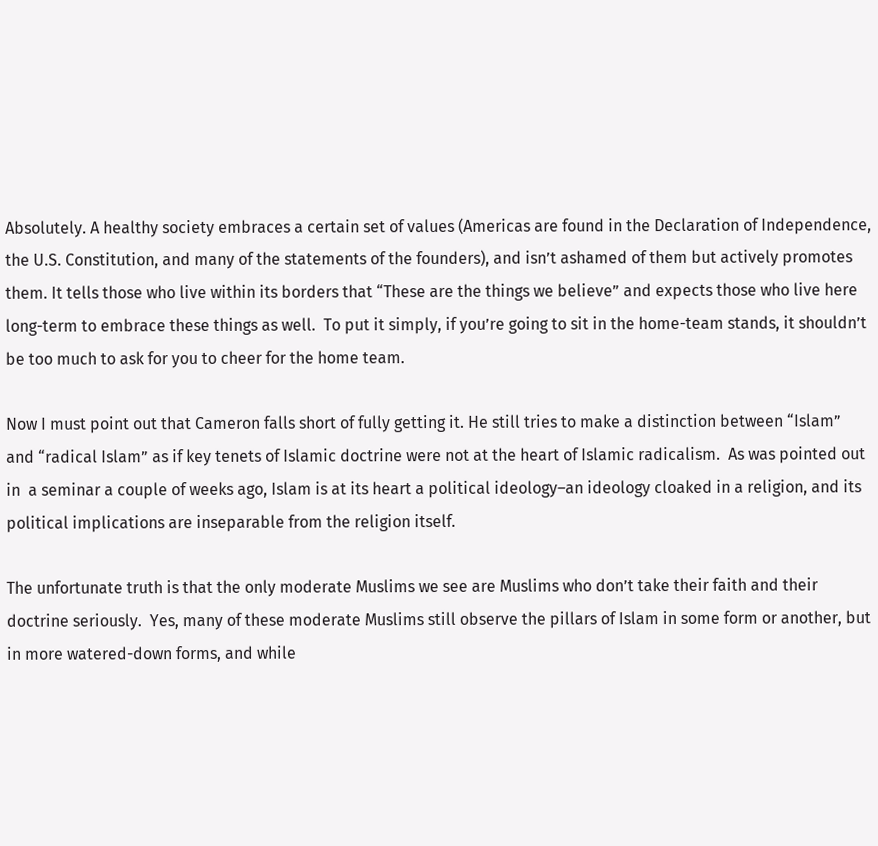Absolutely. A healthy society embraces a certain set of values (Americas are found in the Declaration of Independence, the U.S. Constitution, and many of the statements of the founders), and isn’t ashamed of them but actively promotes them. It tells those who live within its borders that “These are the things we believe” and expects those who live here long-term to embrace these things as well.  To put it simply, if you’re going to sit in the home-team stands, it shouldn’t be too much to ask for you to cheer for the home team.

Now I must point out that Cameron falls short of fully getting it. He still tries to make a distinction between “Islam” and “radical Islam” as if key tenets of Islamic doctrine were not at the heart of Islamic radicalism.  As was pointed out in  a seminar a couple of weeks ago, Islam is at its heart a political ideology–an ideology cloaked in a religion, and its political implications are inseparable from the religion itself.

The unfortunate truth is that the only moderate Muslims we see are Muslims who don’t take their faith and their doctrine seriously.  Yes, many of these moderate Muslims still observe the pillars of Islam in some form or another, but in more watered-down forms, and while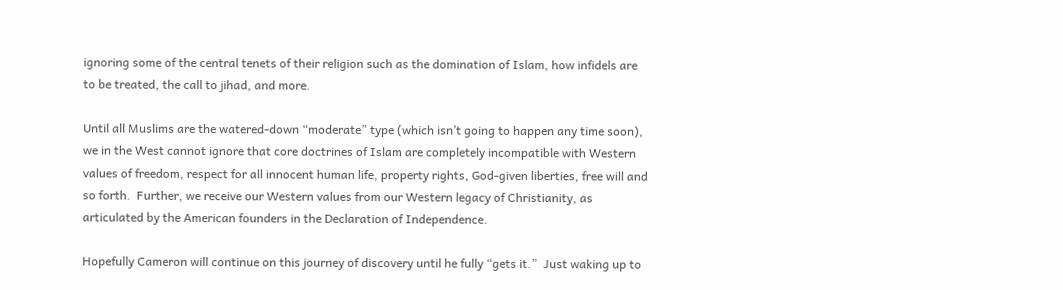ignoring some of the central tenets of their religion such as the domination of Islam, how infidels are to be treated, the call to jihad, and more.

Until all Muslims are the watered-down “moderate” type (which isn’t going to happen any time soon), we in the West cannot ignore that core doctrines of Islam are completely incompatible with Western values of freedom, respect for all innocent human life, property rights, God-given liberties, free will and so forth.  Further, we receive our Western values from our Western legacy of Christianity, as articulated by the American founders in the Declaration of Independence.

Hopefully Cameron will continue on this journey of discovery until he fully “gets it.”  Just waking up to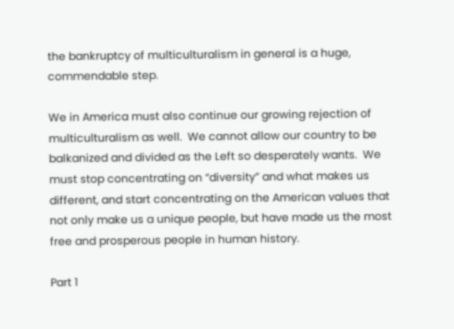the bankruptcy of multiculturalism in general is a huge, commendable step.

We in America must also continue our growing rejection of multiculturalism as well.  We cannot allow our country to be balkanized and divided as the Left so desperately wants.  We must stop concentrating on “diversity” and what makes us different, and start concentrating on the American values that not only make us a unique people, but have made us the most free and prosperous people in human history.

Part 1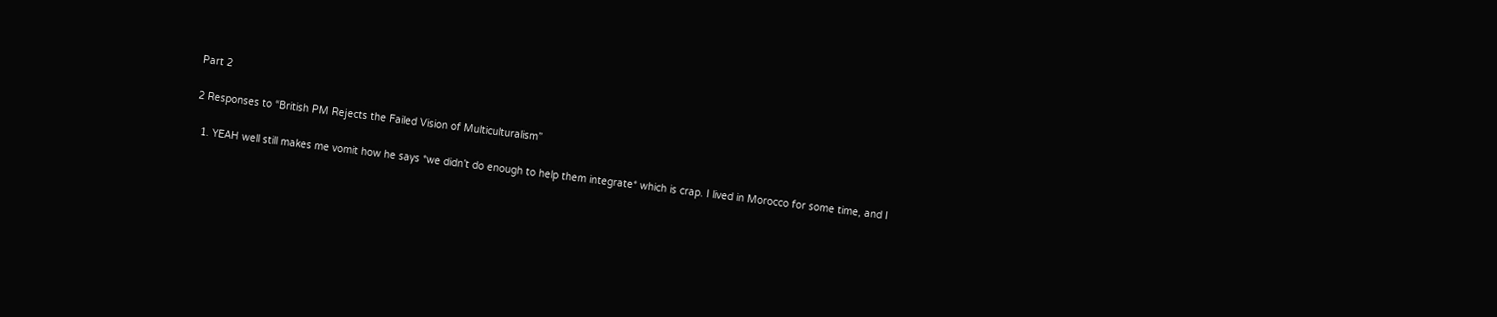Part 2

2 Responses to “British PM Rejects the Failed Vision of Multiculturalism”

  1. YEAH well still makes me vomit how he says *we didn’t do enough to help them integrate* which is crap. I lived in Morocco for some time, and I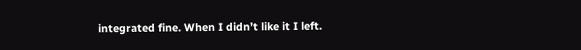integrated fine. When I didn’t like it I left.